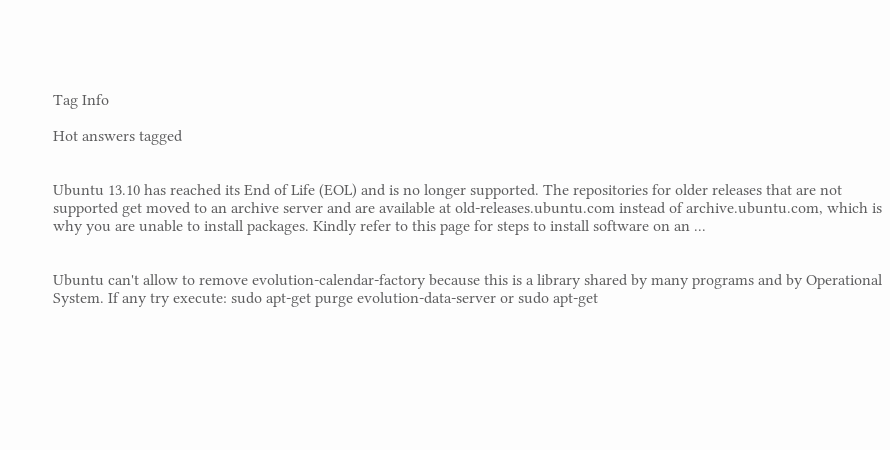Tag Info

Hot answers tagged


Ubuntu 13.10 has reached its End of Life (EOL) and is no longer supported. The repositories for older releases that are not supported get moved to an archive server and are available at old-releases.ubuntu.com instead of archive.ubuntu.com, which is why you are unable to install packages. Kindly refer to this page for steps to install software on an ...


Ubuntu can't allow to remove evolution-calendar-factory because this is a library shared by many programs and by Operational System. If any try execute: sudo apt-get purge evolution-data-server or sudo apt-get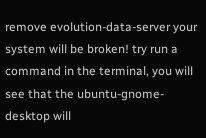remove evolution-data-server your system will be broken! try run a command in the terminal, you will see that the ubuntu-gnome-desktop will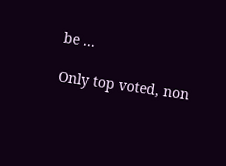be ...

Only top voted, non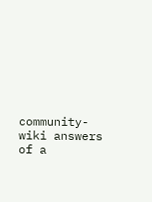community-wiki answers of a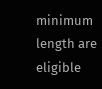minimum length are eligible